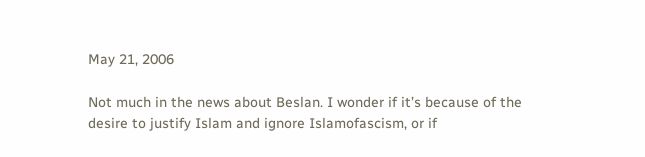May 21, 2006

Not much in the news about Beslan. I wonder if it’s because of the desire to justify Islam and ignore Islamofascism, or if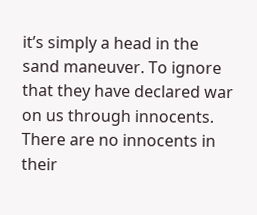it’s simply a head in the sand maneuver. To ignore that they have declared war on us through innocents. There are no innocents in their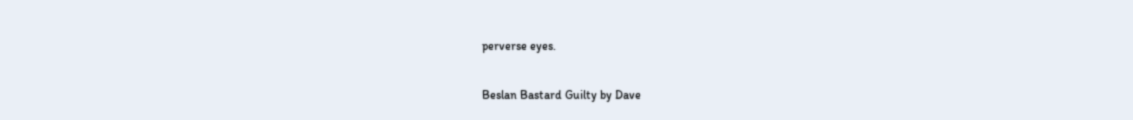perverse eyes.

Beslan Bastard Guilty by Dave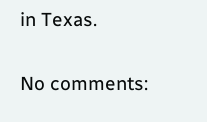in Texas.

No comments: